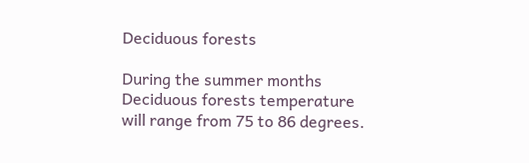Deciduous forests

During the summer months Deciduous forests temperature will range from 75 to 86 degrees.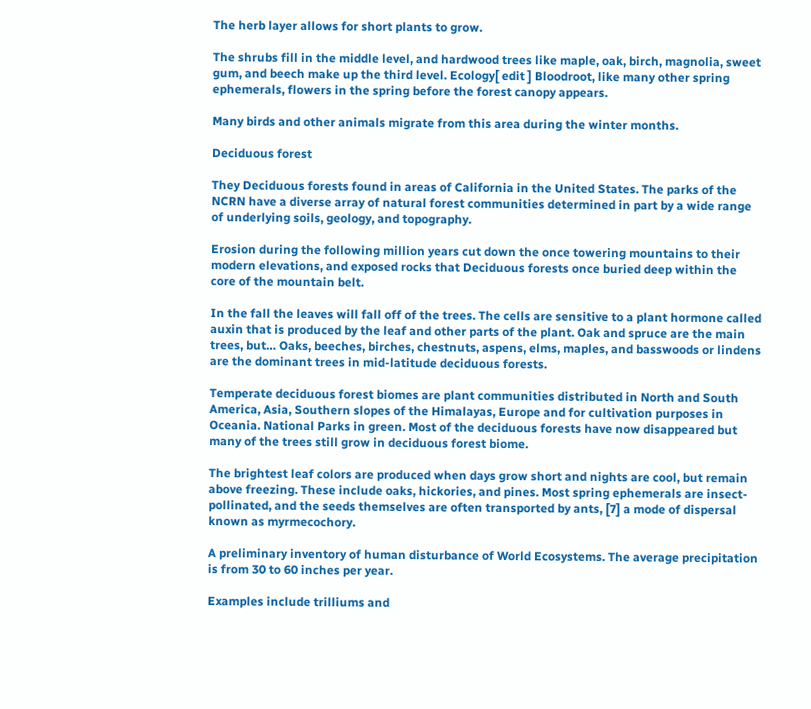The herb layer allows for short plants to grow.

The shrubs fill in the middle level, and hardwood trees like maple, oak, birch, magnolia, sweet gum, and beech make up the third level. Ecology[ edit ] Bloodroot, like many other spring ephemerals, flowers in the spring before the forest canopy appears.

Many birds and other animals migrate from this area during the winter months.

Deciduous forest

They Deciduous forests found in areas of California in the United States. The parks of the NCRN have a diverse array of natural forest communities determined in part by a wide range of underlying soils, geology, and topography.

Erosion during the following million years cut down the once towering mountains to their modern elevations, and exposed rocks that Deciduous forests once buried deep within the core of the mountain belt.

In the fall the leaves will fall off of the trees. The cells are sensitive to a plant hormone called auxin that is produced by the leaf and other parts of the plant. Oak and spruce are the main trees, but… Oaks, beeches, birches, chestnuts, aspens, elms, maples, and basswoods or lindens are the dominant trees in mid-latitude deciduous forests.

Temperate deciduous forest biomes are plant communities distributed in North and South America, Asia, Southern slopes of the Himalayas, Europe and for cultivation purposes in Oceania. National Parks in green. Most of the deciduous forests have now disappeared but many of the trees still grow in deciduous forest biome.

The brightest leaf colors are produced when days grow short and nights are cool, but remain above freezing. These include oaks, hickories, and pines. Most spring ephemerals are insect-pollinated, and the seeds themselves are often transported by ants, [7] a mode of dispersal known as myrmecochory.

A preliminary inventory of human disturbance of World Ecosystems. The average precipitation is from 30 to 60 inches per year.

Examples include trilliums and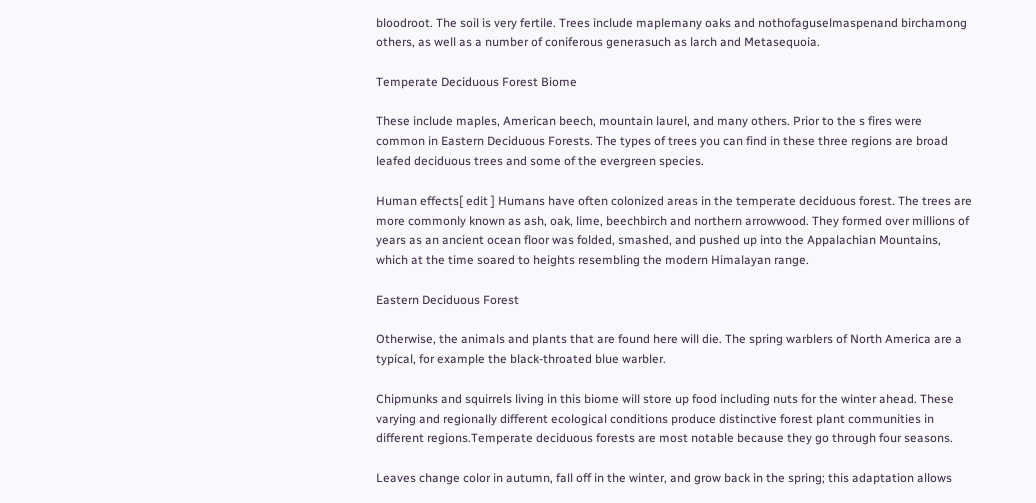bloodroot. The soil is very fertile. Trees include maplemany oaks and nothofaguselmaspenand birchamong others, as well as a number of coniferous generasuch as larch and Metasequoia.

Temperate Deciduous Forest Biome

These include maples, American beech, mountain laurel, and many others. Prior to the s fires were common in Eastern Deciduous Forests. The types of trees you can find in these three regions are broad leafed deciduous trees and some of the evergreen species.

Human effects[ edit ] Humans have often colonized areas in the temperate deciduous forest. The trees are more commonly known as ash, oak, lime, beechbirch and northern arrowwood. They formed over millions of years as an ancient ocean floor was folded, smashed, and pushed up into the Appalachian Mountains, which at the time soared to heights resembling the modern Himalayan range.

Eastern Deciduous Forest

Otherwise, the animals and plants that are found here will die. The spring warblers of North America are a typical, for example the black-throated blue warbler.

Chipmunks and squirrels living in this biome will store up food including nuts for the winter ahead. These varying and regionally different ecological conditions produce distinctive forest plant communities in different regions.Temperate deciduous forests are most notable because they go through four seasons.

Leaves change color in autumn, fall off in the winter, and grow back in the spring; this adaptation allows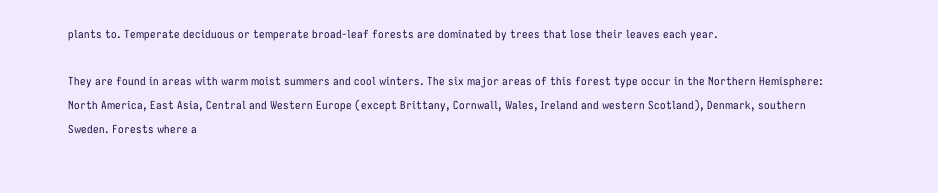plants to. Temperate deciduous or temperate broad-leaf forests are dominated by trees that lose their leaves each year.

They are found in areas with warm moist summers and cool winters. The six major areas of this forest type occur in the Northern Hemisphere: North America, East Asia, Central and Western Europe (except Brittany, Cornwall, Wales, Ireland and western Scotland), Denmark, southern Sweden. Forests where a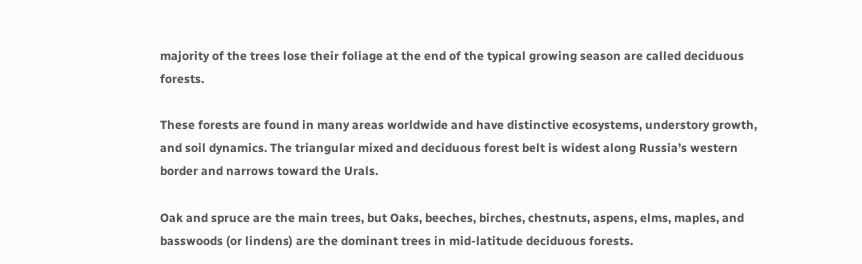majority of the trees lose their foliage at the end of the typical growing season are called deciduous forests.

These forests are found in many areas worldwide and have distinctive ecosystems, understory growth, and soil dynamics. The triangular mixed and deciduous forest belt is widest along Russia’s western border and narrows toward the Urals.

Oak and spruce are the main trees, but Oaks, beeches, birches, chestnuts, aspens, elms, maples, and basswoods (or lindens) are the dominant trees in mid-latitude deciduous forests.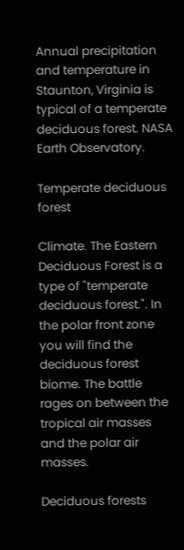Annual precipitation and temperature in Staunton, Virginia is typical of a temperate deciduous forest. NASA Earth Observatory.

Temperate deciduous forest

Climate. The Eastern Deciduous Forest is a type of "temperate deciduous forest.". In the polar front zone you will find the deciduous forest biome. The battle rages on between the tropical air masses and the polar air masses.

Deciduous forests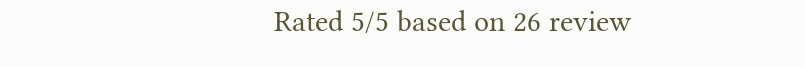Rated 5/5 based on 26 review